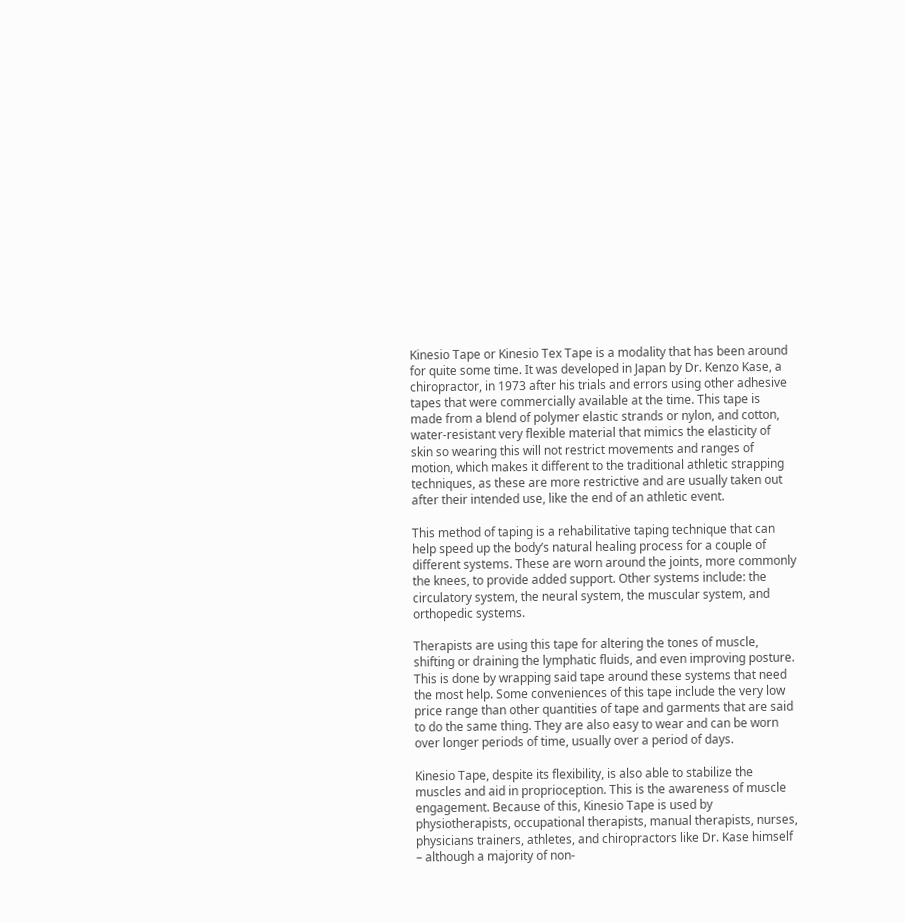Kinesio Tape or Kinesio Tex Tape is a modality that has been around for quite some time. It was developed in Japan by Dr. Kenzo Kase, a chiropractor, in 1973 after his trials and errors using other adhesive tapes that were commercially available at the time. This tape is made from a blend of polymer elastic strands or nylon, and cotton, water-resistant very flexible material that mimics the elasticity of skin so wearing this will not restrict movements and ranges of motion, which makes it different to the traditional athletic strapping techniques, as these are more restrictive and are usually taken out after their intended use, like the end of an athletic event.

This method of taping is a rehabilitative taping technique that can help speed up the body’s natural healing process for a couple of different systems. These are worn around the joints, more commonly the knees, to provide added support. Other systems include: the circulatory system, the neural system, the muscular system, and orthopedic systems.

Therapists are using this tape for altering the tones of muscle, shifting or draining the lymphatic fluids, and even improving posture. This is done by wrapping said tape around these systems that need the most help. Some conveniences of this tape include the very low price range than other quantities of tape and garments that are said to do the same thing. They are also easy to wear and can be worn over longer periods of time, usually over a period of days.

Kinesio Tape, despite its flexibility, is also able to stabilize the muscles and aid in proprioception. This is the awareness of muscle engagement. Because of this, Kinesio Tape is used by physiotherapists, occupational therapists, manual therapists, nurses, physicians trainers, athletes, and chiropractors like Dr. Kase himself – although a majority of non-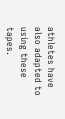athletes have also adapted to using these tapes.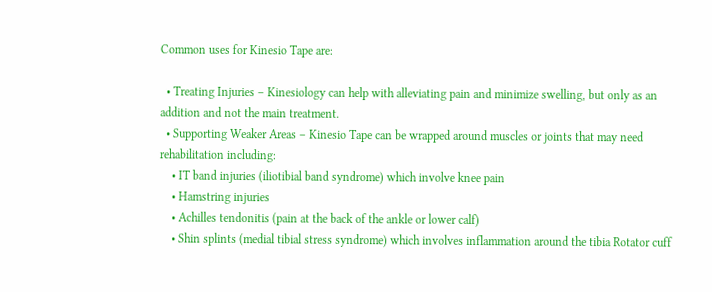Common uses for Kinesio Tape are:

  • Treating Injuries – Kinesiology can help with alleviating pain and minimize swelling, but only as an addition and not the main treatment.
  • Supporting Weaker Areas – Kinesio Tape can be wrapped around muscles or joints that may need rehabilitation including:
    • IT band injuries (iliotibial band syndrome) which involve knee pain
    • Hamstring injuries
    • Achilles tendonitis (pain at the back of the ankle or lower calf)
    • Shin splints (medial tibial stress syndrome) which involves inflammation around the tibia Rotator cuff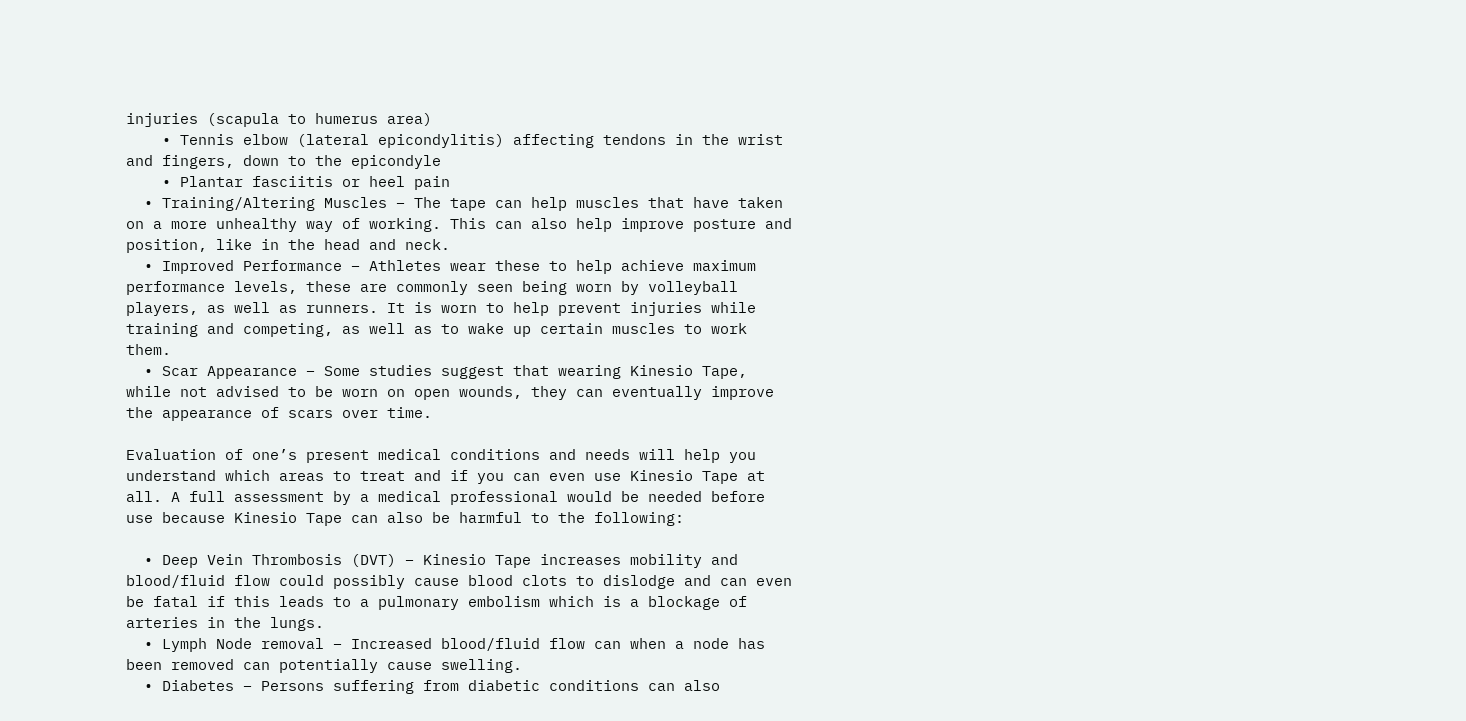injuries (scapula to humerus area)
    • Tennis elbow (lateral epicondylitis) affecting tendons in the wrist and fingers, down to the epicondyle
    • Plantar fasciitis or heel pain
  • Training/Altering Muscles – The tape can help muscles that have taken on a more unhealthy way of working. This can also help improve posture and position, like in the head and neck.
  • Improved Performance – Athletes wear these to help achieve maximum performance levels, these are commonly seen being worn by volleyball players, as well as runners. It is worn to help prevent injuries while training and competing, as well as to wake up certain muscles to work them.
  • Scar Appearance – Some studies suggest that wearing Kinesio Tape, while not advised to be worn on open wounds, they can eventually improve the appearance of scars over time.

Evaluation of one’s present medical conditions and needs will help you understand which areas to treat and if you can even use Kinesio Tape at all. A full assessment by a medical professional would be needed before use because Kinesio Tape can also be harmful to the following:

  • Deep Vein Thrombosis (DVT) – Kinesio Tape increases mobility and blood/fluid flow could possibly cause blood clots to dislodge and can even be fatal if this leads to a pulmonary embolism which is a blockage of arteries in the lungs.
  • Lymph Node removal – Increased blood/fluid flow can when a node has been removed can potentially cause swelling.
  • Diabetes – Persons suffering from diabetic conditions can also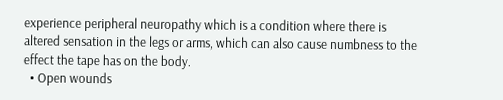experience peripheral neuropathy which is a condition where there is altered sensation in the legs or arms, which can also cause numbness to the effect the tape has on the body.
  • Open wounds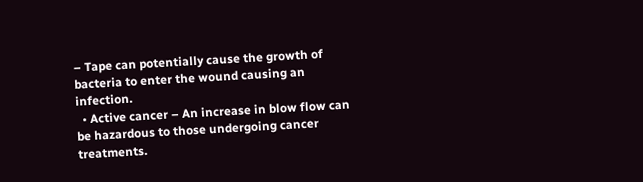– Tape can potentially cause the growth of bacteria to enter the wound causing an infection.
  • Active cancer – An increase in blow flow can be hazardous to those undergoing cancer treatments.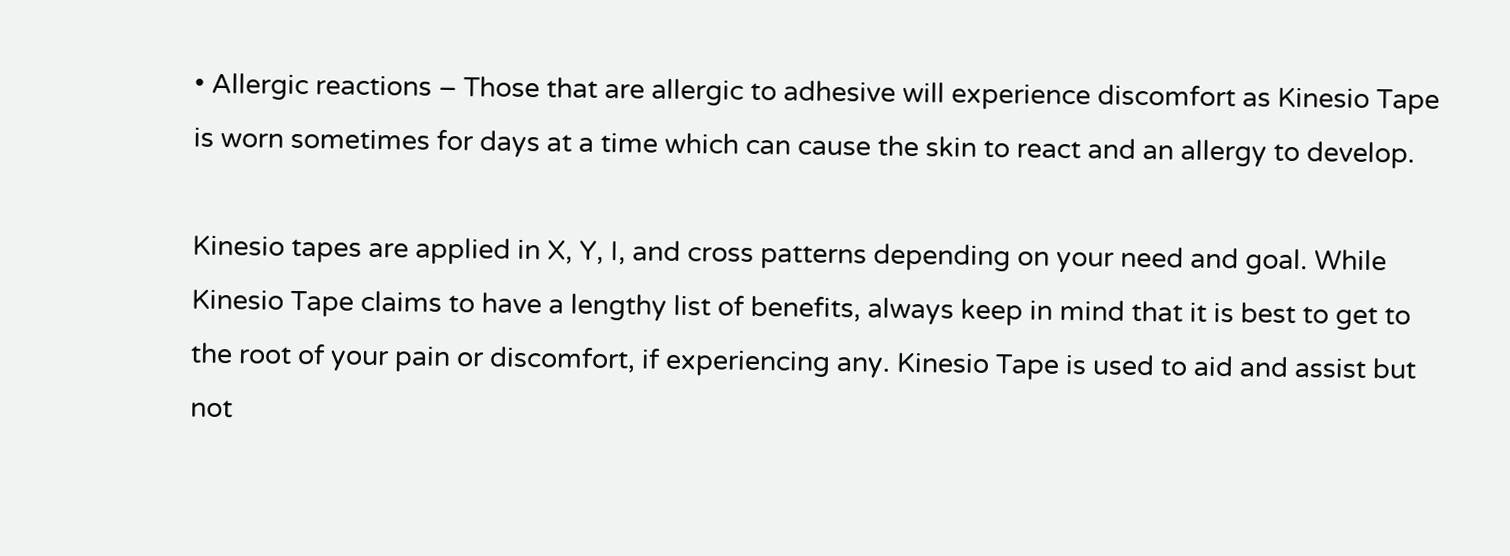• Allergic reactions – Those that are allergic to adhesive will experience discomfort as Kinesio Tape is worn sometimes for days at a time which can cause the skin to react and an allergy to develop.

Kinesio tapes are applied in X, Y, I, and cross patterns depending on your need and goal. While Kinesio Tape claims to have a lengthy list of benefits, always keep in mind that it is best to get to the root of your pain or discomfort, if experiencing any. Kinesio Tape is used to aid and assist but not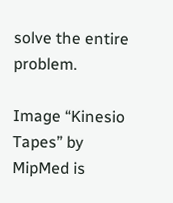solve the entire problem.

Image “Kinesio Tapes” by MipMed is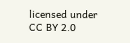licensed under CC BY 2.0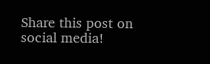Share this post on social media!